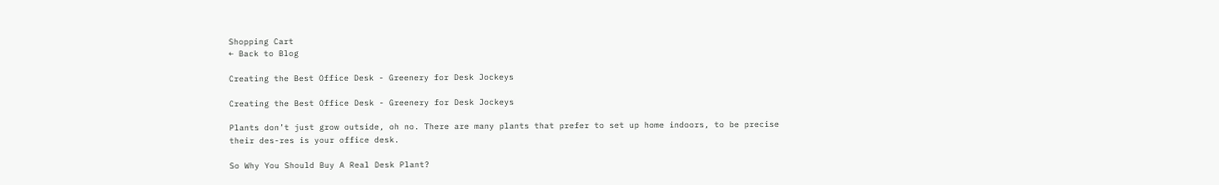Shopping Cart
← Back to Blog

Creating the Best Office Desk - Greenery for Desk Jockeys

Creating the Best Office Desk - Greenery for Desk Jockeys

Plants don’t just grow outside, oh no. There are many plants that prefer to set up home indoors, to be precise their des-res is your office desk.

So Why You Should Buy A Real Desk Plant?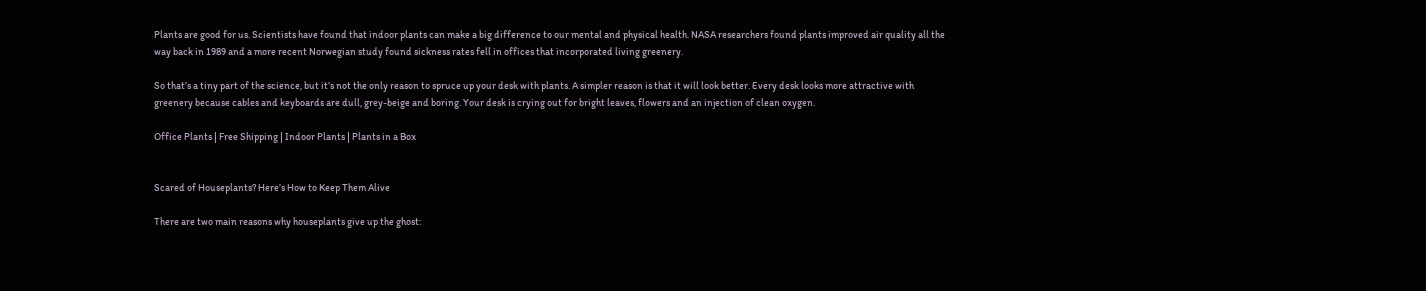Plants are good for us. Scientists have found that indoor plants can make a big difference to our mental and physical health. NASA researchers found plants improved air quality all the way back in 1989 and a more recent Norwegian study found sickness rates fell in offices that incorporated living greenery.

So that’s a tiny part of the science, but it’s not the only reason to spruce up your desk with plants. A simpler reason is that it will look better. Every desk looks more attractive with greenery because cables and keyboards are dull, grey-beige and boring. Your desk is crying out for bright leaves, flowers and an injection of clean oxygen.

Office Plants | Free Shipping | Indoor Plants | Plants in a Box


Scared of Houseplants? Here’s How to Keep Them Alive

There are two main reasons why houseplants give up the ghost: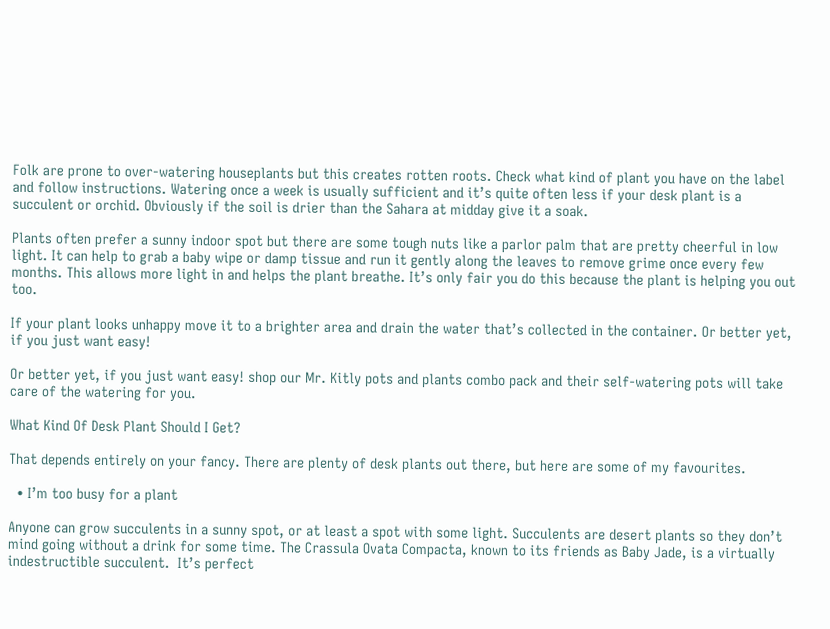Folk are prone to over-watering houseplants but this creates rotten roots. Check what kind of plant you have on the label and follow instructions. Watering once a week is usually sufficient and it’s quite often less if your desk plant is a succulent or orchid. Obviously if the soil is drier than the Sahara at midday give it a soak.

Plants often prefer a sunny indoor spot but there are some tough nuts like a parlor palm that are pretty cheerful in low light. It can help to grab a baby wipe or damp tissue and run it gently along the leaves to remove grime once every few months. This allows more light in and helps the plant breathe. It’s only fair you do this because the plant is helping you out too.

If your plant looks unhappy move it to a brighter area and drain the water that’s collected in the container. Or better yet, if you just want easy!

Or better yet, if you just want easy! shop our Mr. Kitly pots and plants combo pack and their self-watering pots will take care of the watering for you.

What Kind Of Desk Plant Should I Get?

That depends entirely on your fancy. There are plenty of desk plants out there, but here are some of my favourites.

  • I’m too busy for a plant

Anyone can grow succulents in a sunny spot, or at least a spot with some light. Succulents are desert plants so they don’t mind going without a drink for some time. The Crassula Ovata Compacta, known to its friends as Baby Jade, is a virtually indestructible succulent.  It’s perfect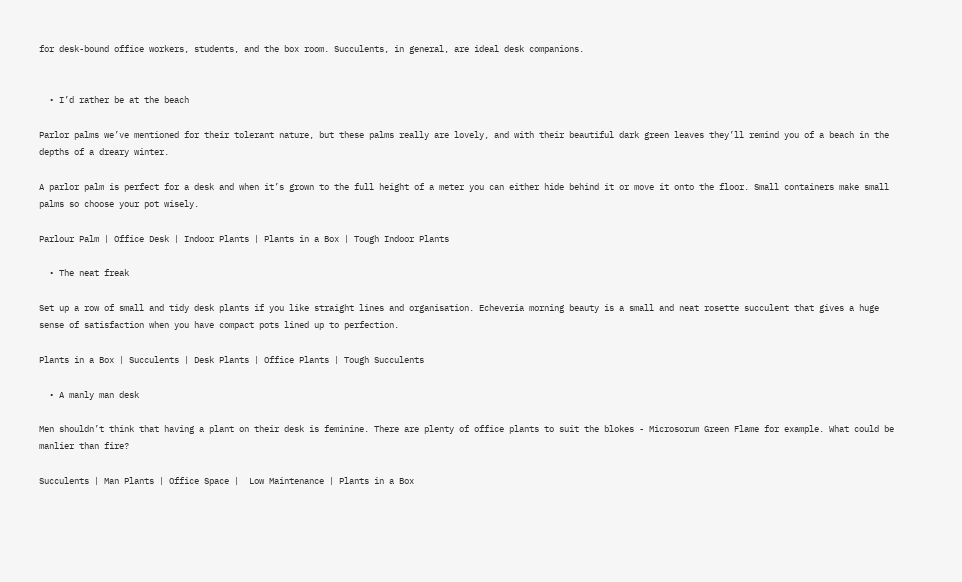for desk-bound office workers, students, and the box room. Succulents, in general, are ideal desk companions.


  • I’d rather be at the beach

Parlor palms we’ve mentioned for their tolerant nature, but these palms really are lovely, and with their beautiful dark green leaves they’ll remind you of a beach in the depths of a dreary winter.

A parlor palm is perfect for a desk and when it’s grown to the full height of a meter you can either hide behind it or move it onto the floor. Small containers make small palms so choose your pot wisely.

Parlour Palm | Office Desk | Indoor Plants | Plants in a Box | Tough Indoor Plants

  • The neat freak

Set up a row of small and tidy desk plants if you like straight lines and organisation. Echeveria morning beauty is a small and neat rosette succulent that gives a huge sense of satisfaction when you have compact pots lined up to perfection.

Plants in a Box | Succulents | Desk Plants | Office Plants | Tough Succulents

  • A manly man desk

Men shouldn’t think that having a plant on their desk is feminine. There are plenty of office plants to suit the blokes - Microsorum Green Flame for example. What could be manlier than fire?

Succulents | Man Plants | Office Space |  Low Maintenance | Plants in a Box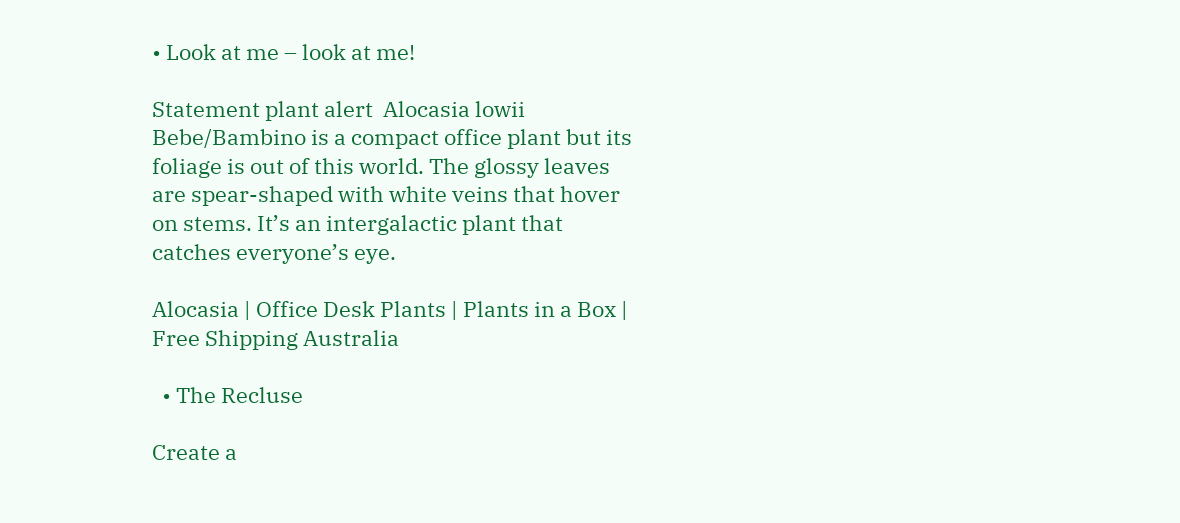• Look at me – look at me!

Statement plant alert  Alocasia lowii Bebe/Bambino is a compact office plant but its foliage is out of this world. The glossy leaves are spear-shaped with white veins that hover on stems. It’s an intergalactic plant that catches everyone’s eye.

Alocasia | Office Desk Plants | Plants in a Box | Free Shipping Australia

  • The Recluse

Create a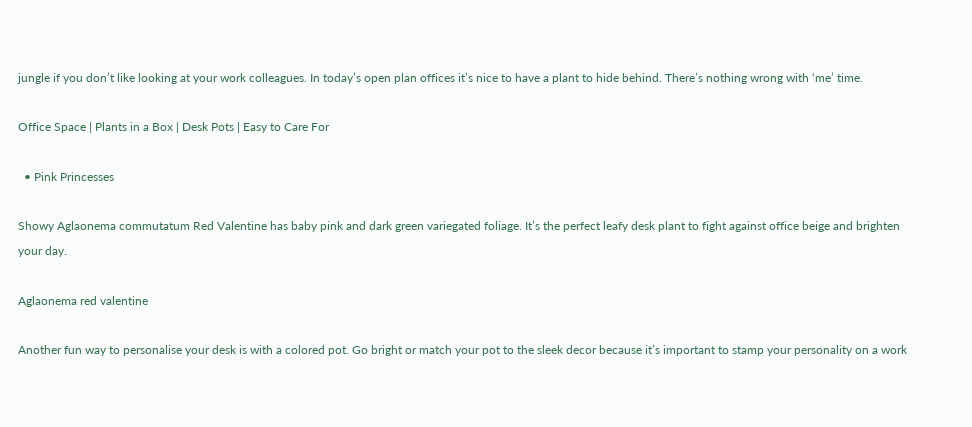jungle if you don’t like looking at your work colleagues. In today’s open plan offices it’s nice to have a plant to hide behind. There’s nothing wrong with ‘me’ time.

Office Space | Plants in a Box | Desk Pots | Easy to Care For

  • Pink Princesses

Showy Aglaonema commutatum Red Valentine has baby pink and dark green variegated foliage. It’s the perfect leafy desk plant to fight against office beige and brighten your day.

Aglaonema red valentine

Another fun way to personalise your desk is with a colored pot. Go bright or match your pot to the sleek decor because it’s important to stamp your personality on a work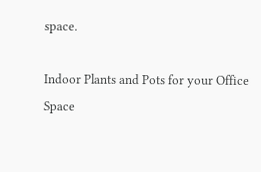space.

Indoor Plants and Pots for your Office Space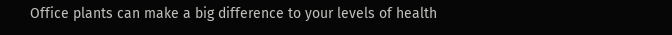Office plants can make a big difference to your levels of health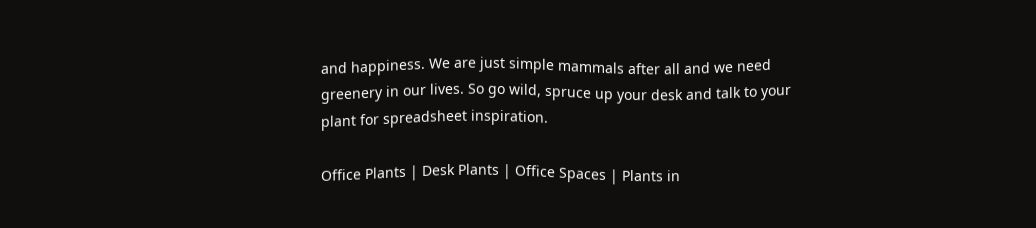and happiness. We are just simple mammals after all and we need greenery in our lives. So go wild, spruce up your desk and talk to your plant for spreadsheet inspiration.

Office Plants | Desk Plants | Office Spaces | Plants in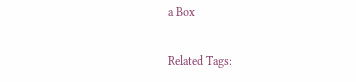a Box

Related Tags: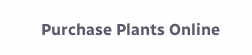Purchase Plants Online